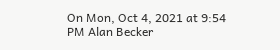On Mon, Oct 4, 2021 at 9:54 PM Alan Becker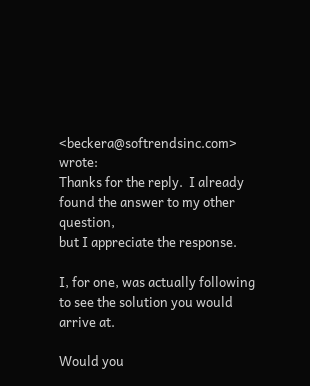<beckera@softrendsinc.com> wrote:
Thanks for the reply.  I already found the answer to my other question,
but I appreciate the response.

I, for one, was actually following to see the solution you would arrive at.

Would you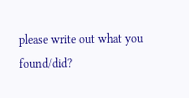please write out what you found/did?